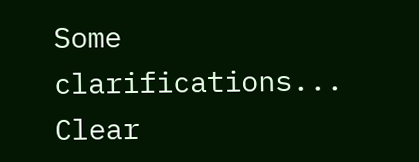Some clarifications...
Clear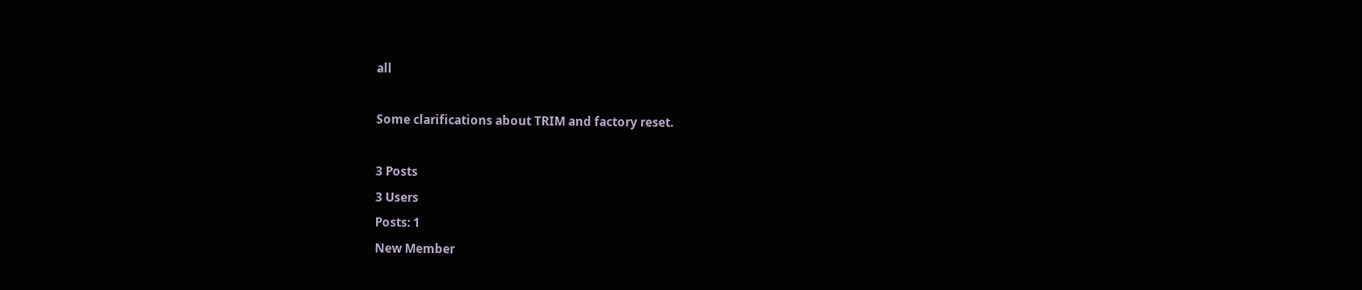all

Some clarifications about TRIM and factory reset.

3 Posts
3 Users
Posts: 1
New Member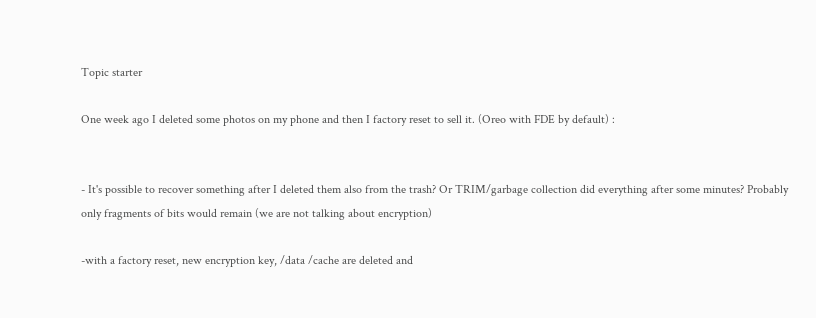Topic starter

One week ago I deleted some photos on my phone and then I factory reset to sell it. (Oreo with FDE by default) :


- It's possible to recover something after I deleted them also from the trash? Or TRIM/garbage collection did everything after some minutes? Probably only fragments of bits would remain (we are not talking about encryption)

-with a factory reset, new encryption key, /data /cache are deleted and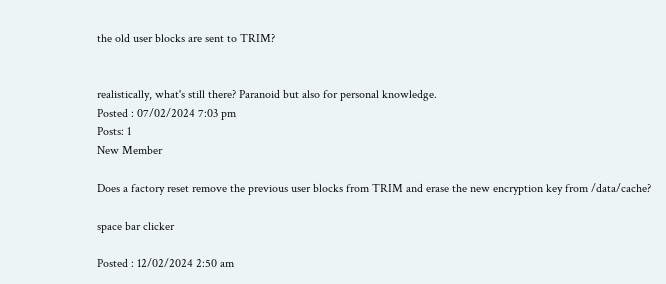the old user blocks are sent to TRIM?


realistically, what's still there? Paranoid but also for personal knowledge.
Posted : 07/02/2024 7:03 pm
Posts: 1
New Member

Does a factory reset remove the previous user blocks from TRIM and erase the new encryption key from /data/cache?

space bar clicker

Posted : 12/02/2024 2:50 am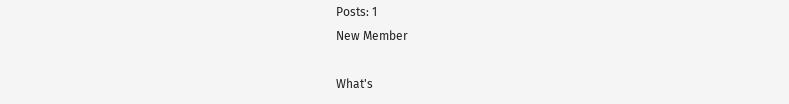Posts: 1
New Member

What's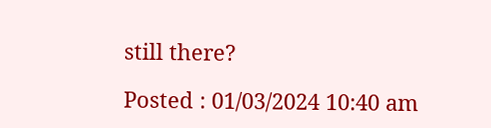still there?

Posted : 01/03/2024 10:40 am